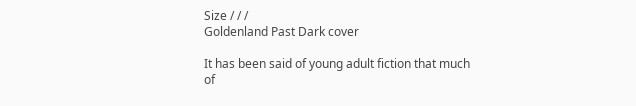Size / / /
Goldenland Past Dark cover

It has been said of young adult fiction that much of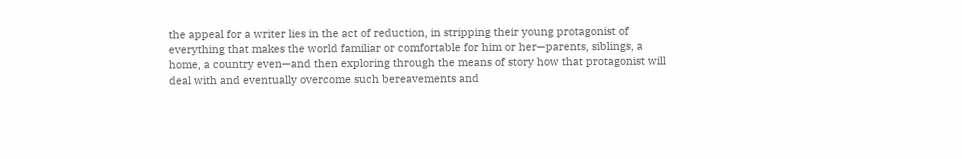the appeal for a writer lies in the act of reduction, in stripping their young protagonist of everything that makes the world familiar or comfortable for him or her—parents, siblings, a home, a country even—and then exploring through the means of story how that protagonist will deal with and eventually overcome such bereavements and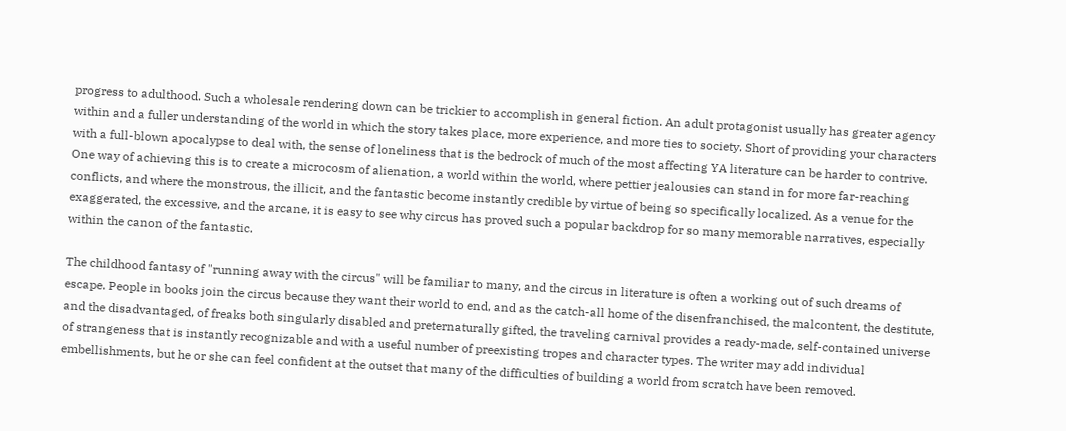progress to adulthood. Such a wholesale rendering down can be trickier to accomplish in general fiction. An adult protagonist usually has greater agency within and a fuller understanding of the world in which the story takes place, more experience, and more ties to society. Short of providing your characters with a full-blown apocalypse to deal with, the sense of loneliness that is the bedrock of much of the most affecting YA literature can be harder to contrive. One way of achieving this is to create a microcosm of alienation, a world within the world, where pettier jealousies can stand in for more far-reaching conflicts, and where the monstrous, the illicit, and the fantastic become instantly credible by virtue of being so specifically localized. As a venue for the exaggerated, the excessive, and the arcane, it is easy to see why circus has proved such a popular backdrop for so many memorable narratives, especially within the canon of the fantastic.

The childhood fantasy of "running away with the circus" will be familiar to many, and the circus in literature is often a working out of such dreams of escape. People in books join the circus because they want their world to end, and as the catch-all home of the disenfranchised, the malcontent, the destitute, and the disadvantaged, of freaks both singularly disabled and preternaturally gifted, the traveling carnival provides a ready-made, self-contained universe of strangeness that is instantly recognizable and with a useful number of preexisting tropes and character types. The writer may add individual embellishments, but he or she can feel confident at the outset that many of the difficulties of building a world from scratch have been removed.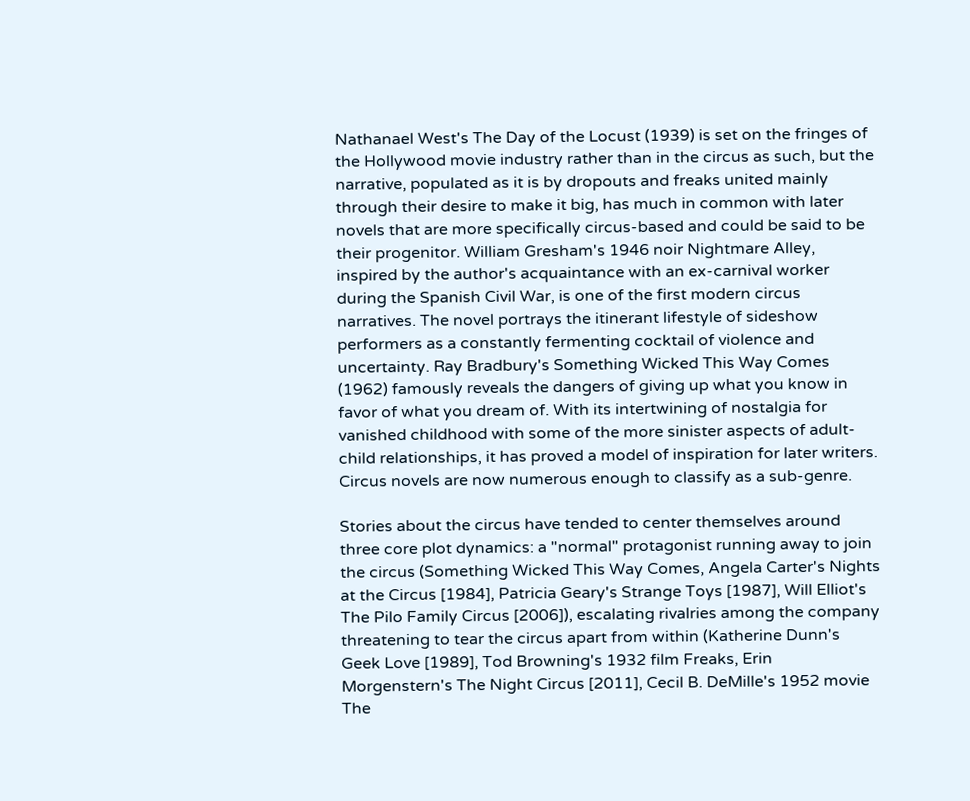Nathanael West's The Day of the Locust (1939) is set on the fringes of the Hollywood movie industry rather than in the circus as such, but the narrative, populated as it is by dropouts and freaks united mainly through their desire to make it big, has much in common with later novels that are more specifically circus-based and could be said to be their progenitor. William Gresham's 1946 noir Nightmare Alley, inspired by the author's acquaintance with an ex-carnival worker during the Spanish Civil War, is one of the first modern circus narratives. The novel portrays the itinerant lifestyle of sideshow performers as a constantly fermenting cocktail of violence and uncertainty. Ray Bradbury's Something Wicked This Way Comes (1962) famously reveals the dangers of giving up what you know in favor of what you dream of. With its intertwining of nostalgia for vanished childhood with some of the more sinister aspects of adult-child relationships, it has proved a model of inspiration for later writers. Circus novels are now numerous enough to classify as a sub-genre.

Stories about the circus have tended to center themselves around three core plot dynamics: a "normal" protagonist running away to join the circus (Something Wicked This Way Comes, Angela Carter's Nights at the Circus [1984], Patricia Geary's Strange Toys [1987], Will Elliot's The Pilo Family Circus [2006]), escalating rivalries among the company threatening to tear the circus apart from within (Katherine Dunn's Geek Love [1989], Tod Browning's 1932 film Freaks, Erin Morgenstern's The Night Circus [2011], Cecil B. DeMille's 1952 movie The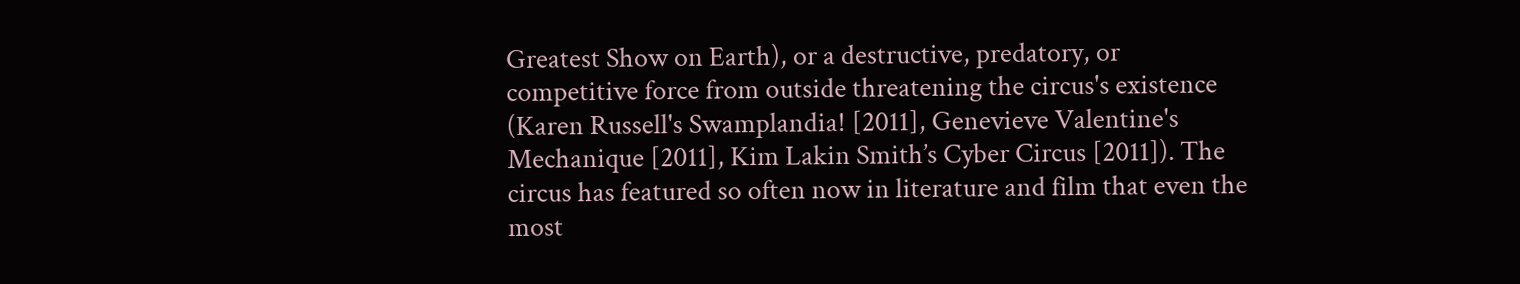Greatest Show on Earth), or a destructive, predatory, or competitive force from outside threatening the circus's existence (Karen Russell's Swamplandia! [2011], Genevieve Valentine's Mechanique [2011], Kim Lakin Smith’s Cyber Circus [2011]). The circus has featured so often now in literature and film that even the most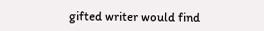gifted writer would find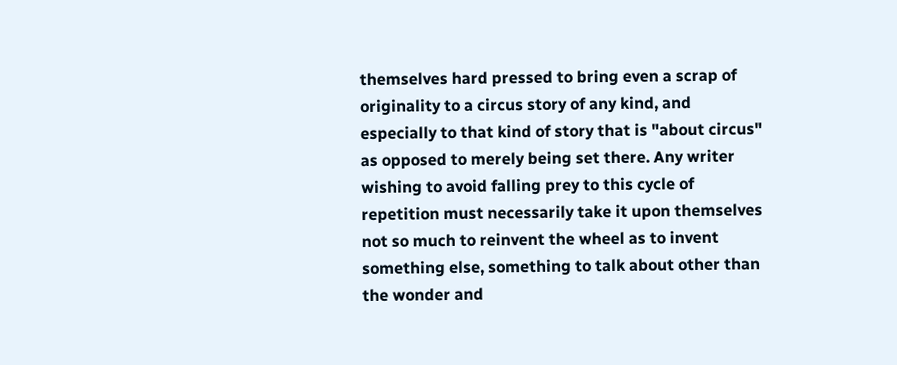themselves hard pressed to bring even a scrap of originality to a circus story of any kind, and especially to that kind of story that is "about circus" as opposed to merely being set there. Any writer wishing to avoid falling prey to this cycle of repetition must necessarily take it upon themselves not so much to reinvent the wheel as to invent something else, something to talk about other than the wonder and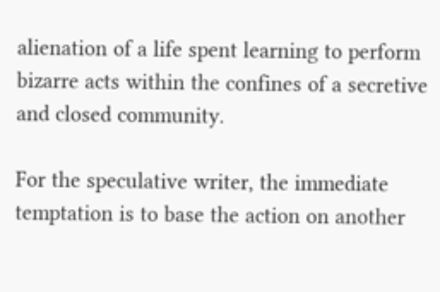alienation of a life spent learning to perform bizarre acts within the confines of a secretive and closed community.

For the speculative writer, the immediate temptation is to base the action on another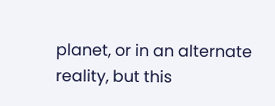planet, or in an alternate reality, but this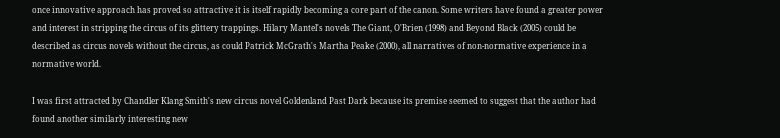once innovative approach has proved so attractive it is itself rapidly becoming a core part of the canon. Some writers have found a greater power and interest in stripping the circus of its glittery trappings. Hilary Mantel's novels The Giant, O'Brien (1998) and Beyond Black (2005) could be described as circus novels without the circus, as could Patrick McGrath's Martha Peake (2000), all narratives of non-normative experience in a normative world.

I was first attracted by Chandler Klang Smith's new circus novel Goldenland Past Dark because its premise seemed to suggest that the author had found another similarly interesting new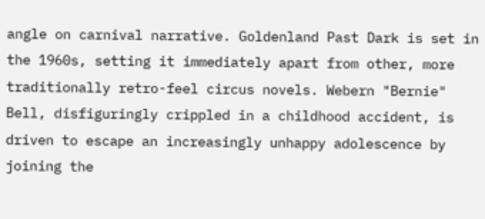angle on carnival narrative. Goldenland Past Dark is set in the 1960s, setting it immediately apart from other, more traditionally retro-feel circus novels. Webern "Bernie" Bell, disfiguringly crippled in a childhood accident, is driven to escape an increasingly unhappy adolescence by joining the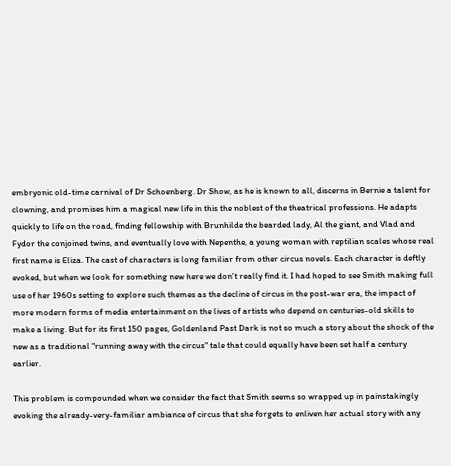embryonic old-time carnival of Dr Schoenberg. Dr Show, as he is known to all, discerns in Bernie a talent for clowning, and promises him a magical new life in this the noblest of the theatrical professions. He adapts quickly to life on the road, finding fellowship with Brunhilde the bearded lady, Al the giant, and Vlad and Fydor the conjoined twins, and eventually love with Nepenthe, a young woman with reptilian scales whose real first name is Eliza. The cast of characters is long familiar from other circus novels. Each character is deftly evoked, but when we look for something new here we don't really find it. I had hoped to see Smith making full use of her 1960s setting to explore such themes as the decline of circus in the post-war era, the impact of more modern forms of media entertainment on the lives of artists who depend on centuries-old skills to make a living. But for its first 150 pages, Goldenland Past Dark is not so much a story about the shock of the new as a traditional "running away with the circus" tale that could equally have been set half a century earlier.

This problem is compounded when we consider the fact that Smith seems so wrapped up in painstakingly evoking the already-very-familiar ambiance of circus that she forgets to enliven her actual story with any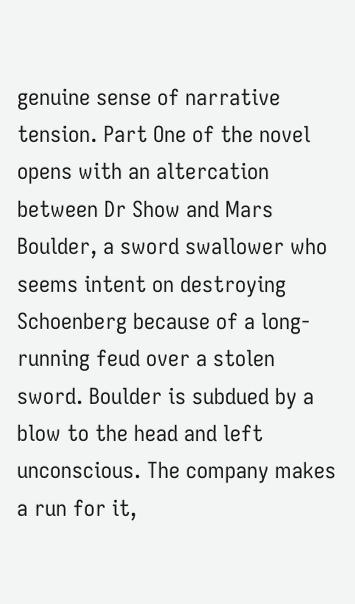genuine sense of narrative tension. Part One of the novel opens with an altercation between Dr Show and Mars Boulder, a sword swallower who seems intent on destroying Schoenberg because of a long-running feud over a stolen sword. Boulder is subdued by a blow to the head and left unconscious. The company makes a run for it,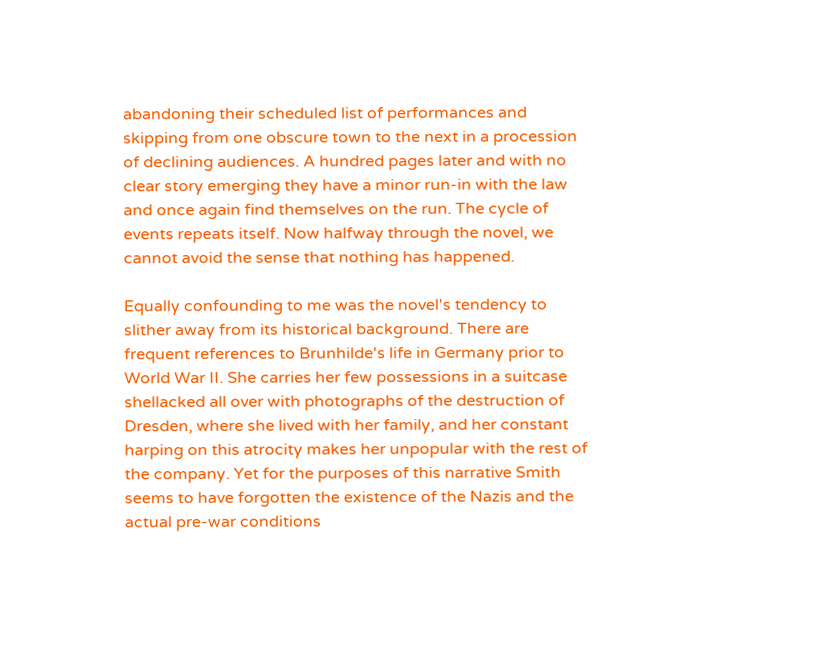abandoning their scheduled list of performances and skipping from one obscure town to the next in a procession of declining audiences. A hundred pages later and with no clear story emerging they have a minor run-in with the law and once again find themselves on the run. The cycle of events repeats itself. Now halfway through the novel, we cannot avoid the sense that nothing has happened.

Equally confounding to me was the novel's tendency to slither away from its historical background. There are frequent references to Brunhilde's life in Germany prior to World War II. She carries her few possessions in a suitcase shellacked all over with photographs of the destruction of Dresden, where she lived with her family, and her constant harping on this atrocity makes her unpopular with the rest of the company. Yet for the purposes of this narrative Smith seems to have forgotten the existence of the Nazis and the actual pre-war conditions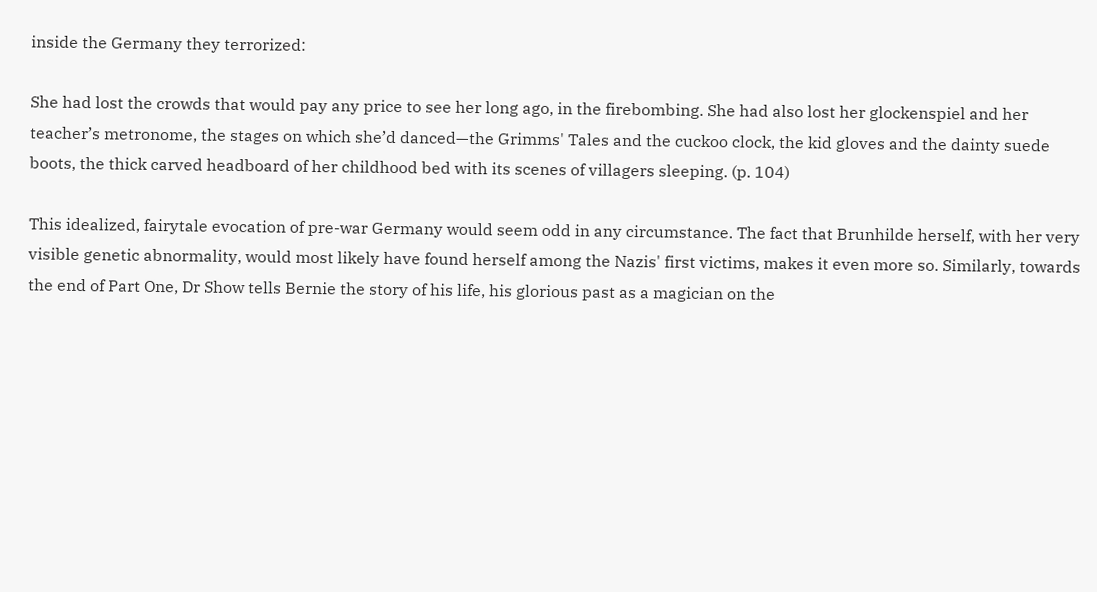inside the Germany they terrorized:

She had lost the crowds that would pay any price to see her long ago, in the firebombing. She had also lost her glockenspiel and her teacher’s metronome, the stages on which she’d danced—the Grimms' Tales and the cuckoo clock, the kid gloves and the dainty suede boots, the thick carved headboard of her childhood bed with its scenes of villagers sleeping. (p. 104)

This idealized, fairytale evocation of pre-war Germany would seem odd in any circumstance. The fact that Brunhilde herself, with her very visible genetic abnormality, would most likely have found herself among the Nazis' first victims, makes it even more so. Similarly, towards the end of Part One, Dr Show tells Bernie the story of his life, his glorious past as a magician on the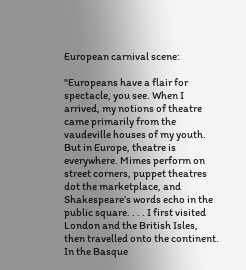European carnival scene:

"Europeans have a flair for spectacle, you see. When I arrived, my notions of theatre came primarily from the vaudeville houses of my youth. But in Europe, theatre is everywhere. Mimes perform on street corners, puppet theatres dot the marketplace, and Shakespeare’s words echo in the public square. . . . I first visited London and the British Isles, then travelled onto the continent. In the Basque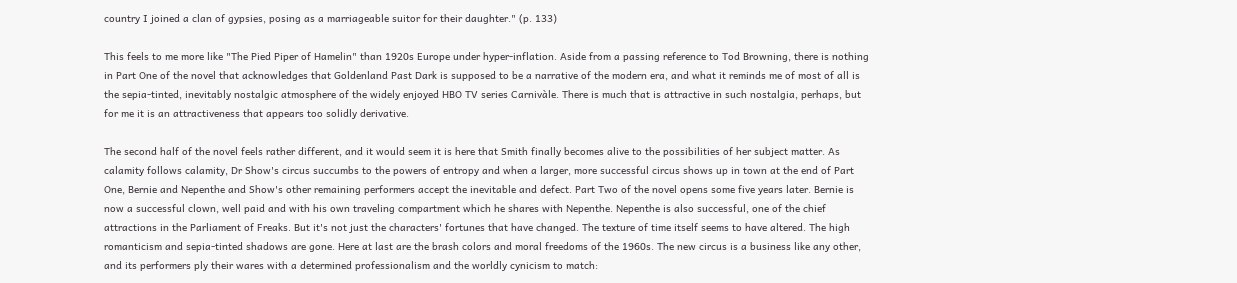country I joined a clan of gypsies, posing as a marriageable suitor for their daughter." (p. 133)

This feels to me more like "The Pied Piper of Hamelin" than 1920s Europe under hyper-inflation. Aside from a passing reference to Tod Browning, there is nothing in Part One of the novel that acknowledges that Goldenland Past Dark is supposed to be a narrative of the modern era, and what it reminds me of most of all is the sepia-tinted, inevitably nostalgic atmosphere of the widely enjoyed HBO TV series Carnivàle. There is much that is attractive in such nostalgia, perhaps, but for me it is an attractiveness that appears too solidly derivative.

The second half of the novel feels rather different, and it would seem it is here that Smith finally becomes alive to the possibilities of her subject matter. As calamity follows calamity, Dr Show's circus succumbs to the powers of entropy and when a larger, more successful circus shows up in town at the end of Part One, Bernie and Nepenthe and Show's other remaining performers accept the inevitable and defect. Part Two of the novel opens some five years later. Bernie is now a successful clown, well paid and with his own traveling compartment which he shares with Nepenthe. Nepenthe is also successful, one of the chief attractions in the Parliament of Freaks. But it's not just the characters' fortunes that have changed. The texture of time itself seems to have altered. The high romanticism and sepia-tinted shadows are gone. Here at last are the brash colors and moral freedoms of the 1960s. The new circus is a business like any other, and its performers ply their wares with a determined professionalism and the worldly cynicism to match: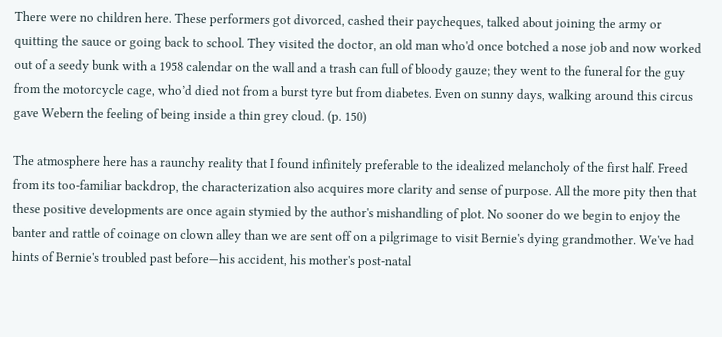There were no children here. These performers got divorced, cashed their paycheques, talked about joining the army or quitting the sauce or going back to school. They visited the doctor, an old man who'd once botched a nose job and now worked out of a seedy bunk with a 1958 calendar on the wall and a trash can full of bloody gauze; they went to the funeral for the guy from the motorcycle cage, who’d died not from a burst tyre but from diabetes. Even on sunny days, walking around this circus gave Webern the feeling of being inside a thin grey cloud. (p. 150)

The atmosphere here has a raunchy reality that I found infinitely preferable to the idealized melancholy of the first half. Freed from its too-familiar backdrop, the characterization also acquires more clarity and sense of purpose. All the more pity then that these positive developments are once again stymied by the author's mishandling of plot. No sooner do we begin to enjoy the banter and rattle of coinage on clown alley than we are sent off on a pilgrimage to visit Bernie's dying grandmother. We've had hints of Bernie's troubled past before—his accident, his mother's post-natal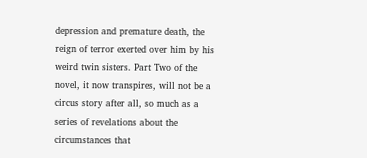depression and premature death, the reign of terror exerted over him by his weird twin sisters. Part Two of the novel, it now transpires, will not be a circus story after all, so much as a series of revelations about the circumstances that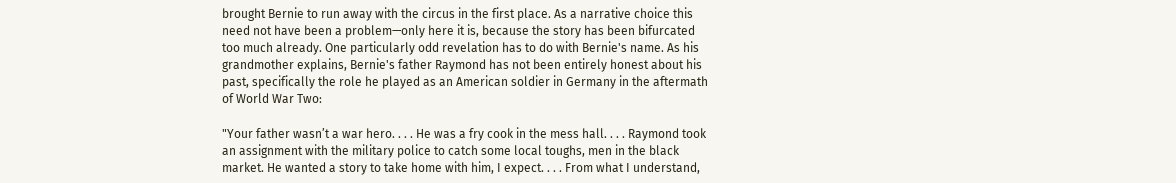brought Bernie to run away with the circus in the first place. As a narrative choice this need not have been a problem—only here it is, because the story has been bifurcated too much already. One particularly odd revelation has to do with Bernie's name. As his grandmother explains, Bernie's father Raymond has not been entirely honest about his past, specifically the role he played as an American soldier in Germany in the aftermath of World War Two:

"Your father wasn’t a war hero. . . . He was a fry cook in the mess hall. . . . Raymond took an assignment with the military police to catch some local toughs, men in the black market. He wanted a story to take home with him, I expect. . . . From what I understand,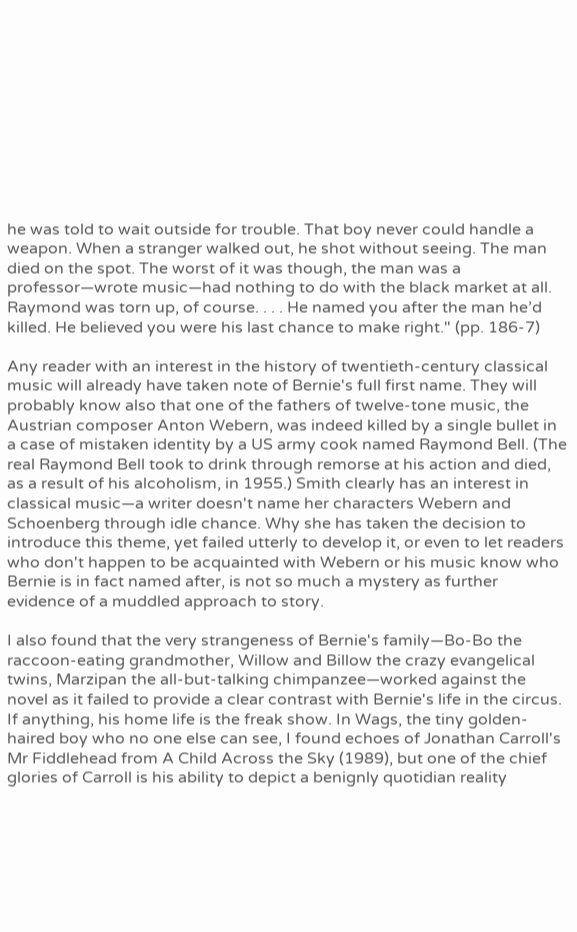he was told to wait outside for trouble. That boy never could handle a weapon. When a stranger walked out, he shot without seeing. The man died on the spot. The worst of it was though, the man was a professor—wrote music—had nothing to do with the black market at all. Raymond was torn up, of course. . . . He named you after the man he’d killed. He believed you were his last chance to make right." (pp. 186-7)

Any reader with an interest in the history of twentieth-century classical music will already have taken note of Bernie's full first name. They will probably know also that one of the fathers of twelve-tone music, the Austrian composer Anton Webern, was indeed killed by a single bullet in a case of mistaken identity by a US army cook named Raymond Bell. (The real Raymond Bell took to drink through remorse at his action and died, as a result of his alcoholism, in 1955.) Smith clearly has an interest in classical music—a writer doesn't name her characters Webern and Schoenberg through idle chance. Why she has taken the decision to introduce this theme, yet failed utterly to develop it, or even to let readers who don't happen to be acquainted with Webern or his music know who Bernie is in fact named after, is not so much a mystery as further evidence of a muddled approach to story.

I also found that the very strangeness of Bernie's family—Bo-Bo the raccoon-eating grandmother, Willow and Billow the crazy evangelical twins, Marzipan the all-but-talking chimpanzee—worked against the novel as it failed to provide a clear contrast with Bernie's life in the circus. If anything, his home life is the freak show. In Wags, the tiny golden-haired boy who no one else can see, I found echoes of Jonathan Carroll's Mr Fiddlehead from A Child Across the Sky (1989), but one of the chief glories of Carroll is his ability to depict a benignly quotidian reality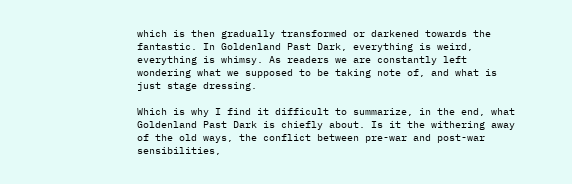which is then gradually transformed or darkened towards the fantastic. In Goldenland Past Dark, everything is weird, everything is whimsy. As readers we are constantly left wondering what we supposed to be taking note of, and what is just stage dressing.

Which is why I find it difficult to summarize, in the end, what Goldenland Past Dark is chiefly about. Is it the withering away of the old ways, the conflict between pre-war and post-war sensibilities,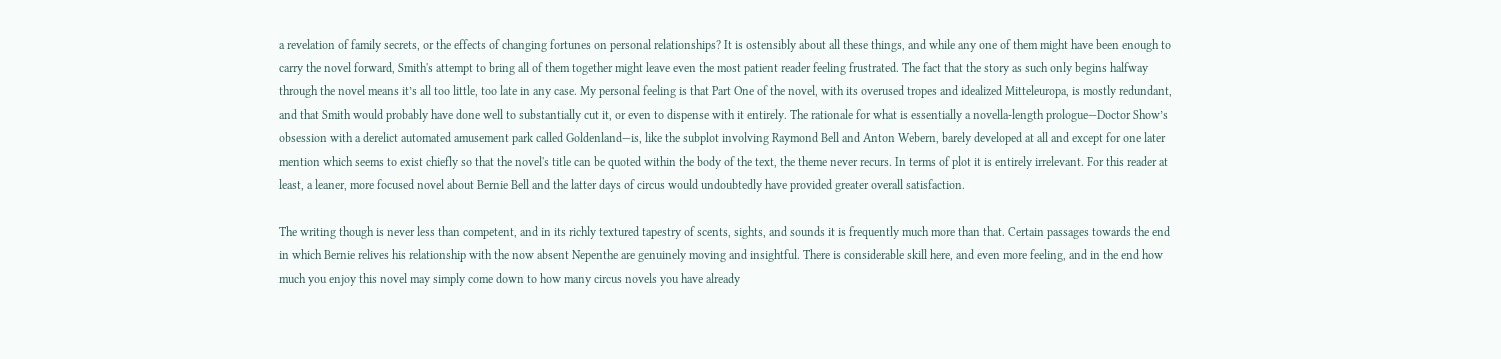a revelation of family secrets, or the effects of changing fortunes on personal relationships? It is ostensibly about all these things, and while any one of them might have been enough to carry the novel forward, Smith's attempt to bring all of them together might leave even the most patient reader feeling frustrated. The fact that the story as such only begins halfway through the novel means it’s all too little, too late in any case. My personal feeling is that Part One of the novel, with its overused tropes and idealized Mitteleuropa, is mostly redundant, and that Smith would probably have done well to substantially cut it, or even to dispense with it entirely. The rationale for what is essentially a novella-length prologue—Doctor Show’s obsession with a derelict automated amusement park called Goldenland—is, like the subplot involving Raymond Bell and Anton Webern, barely developed at all and except for one later mention which seems to exist chiefly so that the novel's title can be quoted within the body of the text, the theme never recurs. In terms of plot it is entirely irrelevant. For this reader at least, a leaner, more focused novel about Bernie Bell and the latter days of circus would undoubtedly have provided greater overall satisfaction.

The writing though is never less than competent, and in its richly textured tapestry of scents, sights, and sounds it is frequently much more than that. Certain passages towards the end in which Bernie relives his relationship with the now absent Nepenthe are genuinely moving and insightful. There is considerable skill here, and even more feeling, and in the end how much you enjoy this novel may simply come down to how many circus novels you have already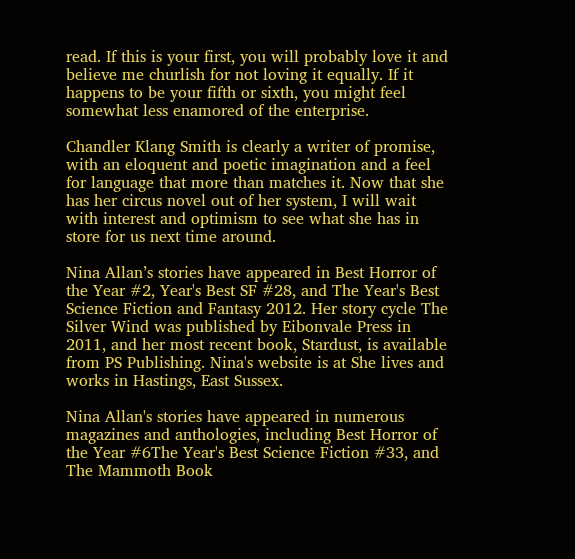read. If this is your first, you will probably love it and believe me churlish for not loving it equally. If it happens to be your fifth or sixth, you might feel somewhat less enamored of the enterprise.

Chandler Klang Smith is clearly a writer of promise, with an eloquent and poetic imagination and a feel for language that more than matches it. Now that she has her circus novel out of her system, I will wait with interest and optimism to see what she has in store for us next time around.

Nina Allan’s stories have appeared in Best Horror of the Year #2, Year's Best SF #28, and The Year's Best Science Fiction and Fantasy 2012. Her story cycle The Silver Wind was published by Eibonvale Press in 2011, and her most recent book, Stardust, is available from PS Publishing. Nina's website is at She lives and works in Hastings, East Sussex.

Nina Allan's stories have appeared in numerous magazines and anthologies, including Best Horror of the Year #6The Year's Best Science Fiction #33, and The Mammoth Book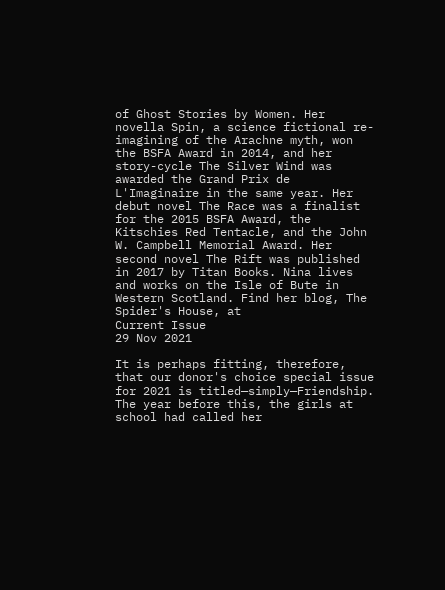of Ghost Stories by Women. Her novella Spin, a science fictional re-imagining of the Arachne myth, won the BSFA Award in 2014, and her story-cycle The Silver Wind was awarded the Grand Prix de L'Imaginaire in the same year. Her debut novel The Race was a finalist for the 2015 BSFA Award, the Kitschies Red Tentacle, and the John W. Campbell Memorial Award. Her second novel The Rift was published in 2017 by Titan Books. Nina lives and works on the Isle of Bute in Western Scotland. Find her blog, The Spider's House, at
Current Issue
29 Nov 2021

It is perhaps fitting, therefore, that our donor's choice special issue for 2021 is titled—simply—Friendship.
The year before this, the girls at school had called her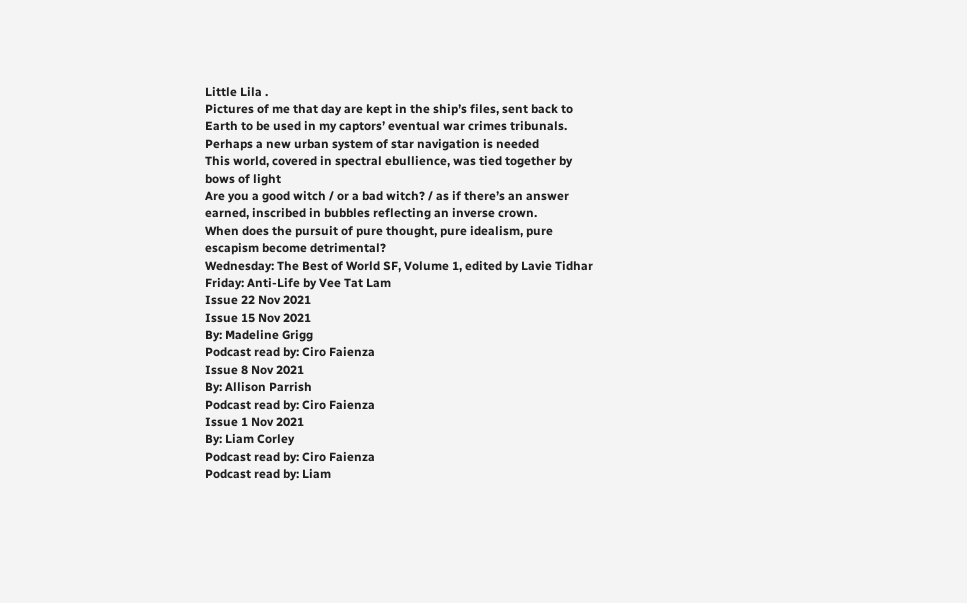Little Lila .
Pictures of me that day are kept in the ship’s files, sent back to Earth to be used in my captors’ eventual war crimes tribunals.
Perhaps a new urban system of star navigation is needed
This world, covered in spectral ebullience, was tied together by bows of light
Are you a good witch / or a bad witch? / as if there’s an answer earned, inscribed in bubbles reflecting an inverse crown.
When does the pursuit of pure thought, pure idealism, pure escapism become detrimental?
Wednesday: The Best of World SF, Volume 1, edited by Lavie Tidhar
Friday: Anti-Life by Vee Tat Lam
Issue 22 Nov 2021
Issue 15 Nov 2021
By: Madeline Grigg
Podcast read by: Ciro Faienza
Issue 8 Nov 2021
By: Allison Parrish
Podcast read by: Ciro Faienza
Issue 1 Nov 2021
By: Liam Corley
Podcast read by: Ciro Faienza
Podcast read by: Liam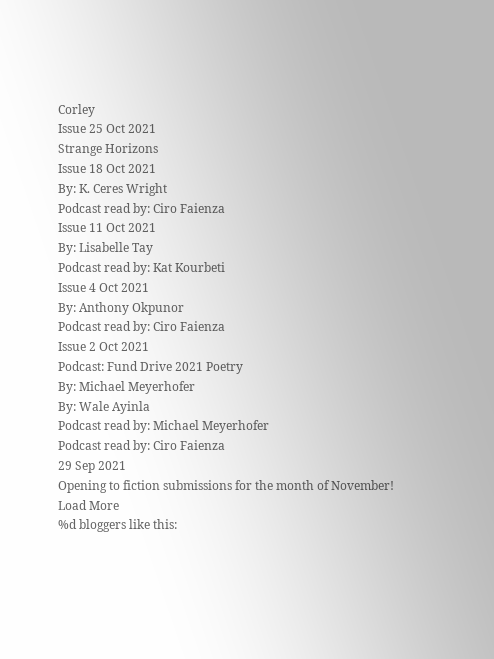Corley
Issue 25 Oct 2021
Strange Horizons
Issue 18 Oct 2021
By: K. Ceres Wright
Podcast read by: Ciro Faienza
Issue 11 Oct 2021
By: Lisabelle Tay
Podcast read by: Kat Kourbeti
Issue 4 Oct 2021
By: Anthony Okpunor
Podcast read by: Ciro Faienza
Issue 2 Oct 2021
Podcast: Fund Drive 2021 Poetry
By: Michael Meyerhofer
By: Wale Ayinla
Podcast read by: Michael Meyerhofer
Podcast read by: Ciro Faienza
29 Sep 2021
Opening to fiction submissions for the month of November!
Load More
%d bloggers like this: